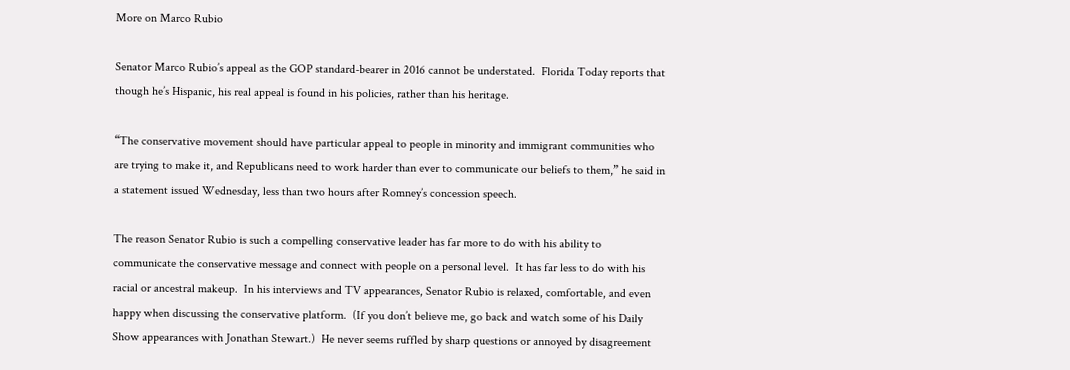More on Marco Rubio

Senator Marco Rubio’s appeal as the GOP standard-bearer in 2016 cannot be understated.  Florida Today reports that though he’s Hispanic, his real appeal is found in his policies, rather than his heritage.

“The conservative movement should have particular appeal to people in minority and immigrant communities who are trying to make it, and Republicans need to work harder than ever to communicate our beliefs to them,” he said in a statement issued Wednesday, less than two hours after Romney’s concession speech.

The reason Senator Rubio is such a compelling conservative leader has far more to do with his ability to communicate the conservative message and connect with people on a personal level.  It has far less to do with his racial or ancestral makeup.  In his interviews and TV appearances, Senator Rubio is relaxed, comfortable, and even happy when discussing the conservative platform.  (If you don’t believe me, go back and watch some of his Daily Show appearances with Jonathan Stewart.)  He never seems ruffled by sharp questions or annoyed by disagreement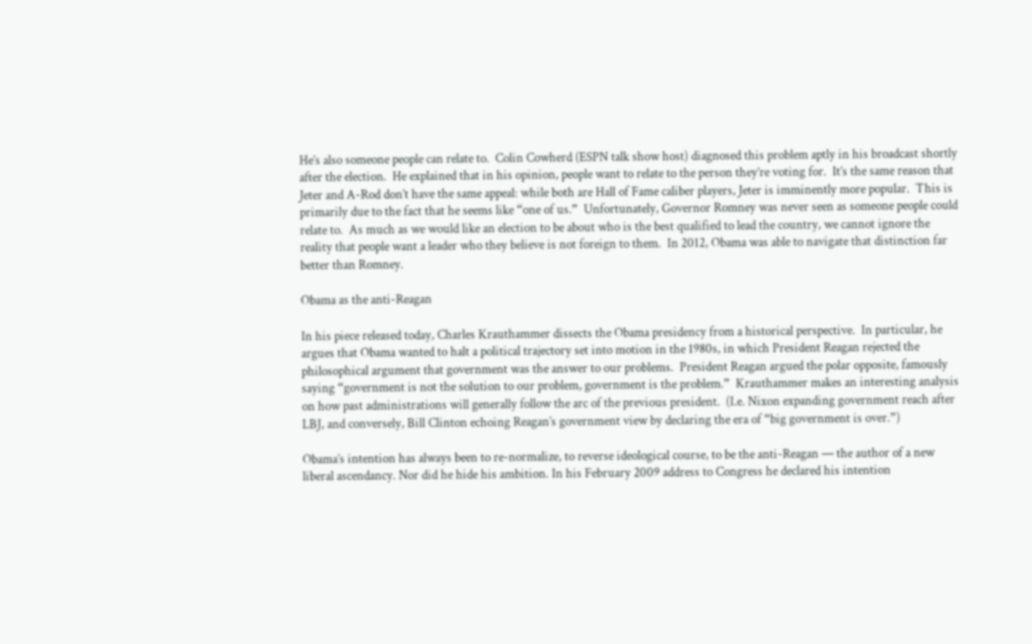He’s also someone people can relate to.  Colin Cowherd (ESPN talk show host) diagnosed this problem aptly in his broadcast shortly after the election.  He explained that in his opinion, people want to relate to the person they’re voting for.  It’s the same reason that Jeter and A-Rod don’t have the same appeal: while both are Hall of Fame caliber players, Jeter is imminently more popular.  This is primarily due to the fact that he seems like “one of us.”  Unfortunately, Governor Romney was never seen as someone people could relate to.  As much as we would like an election to be about who is the best qualified to lead the country, we cannot ignore the reality that people want a leader who they believe is not foreign to them.  In 2012, Obama was able to navigate that distinction far better than Romney.

Obama as the anti-Reagan

In his piece released today, Charles Krauthammer dissects the Obama presidency from a historical perspective.  In particular, he argues that Obama wanted to halt a political trajectory set into motion in the 1980s, in which President Reagan rejected the philosophical argument that government was the answer to our problems.  President Reagan argued the polar opposite, famously saying “government is not the solution to our problem, government is the problem.”  Krauthammer makes an interesting analysis on how past administrations will generally follow the arc of the previous president.  (I.e. Nixon expanding government reach after LBJ, and conversely, Bill Clinton echoing Reagan’s government view by declaring the era of “big government is over.”)

Obama’s intention has always been to re-normalize, to reverse ideological course, to be the anti-Reagan — the author of a new liberal ascendancy. Nor did he hide his ambition. In his February 2009 address to Congress he declared his intention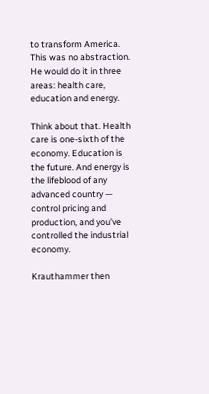to transform America. This was no abstraction. He would do it in three areas: health care, education and energy.

Think about that. Health care is one-sixth of the economy. Education is the future. And energy is the lifeblood of any advanced country — control pricing and production, and you’ve controlled the industrial economy.

Krauthammer then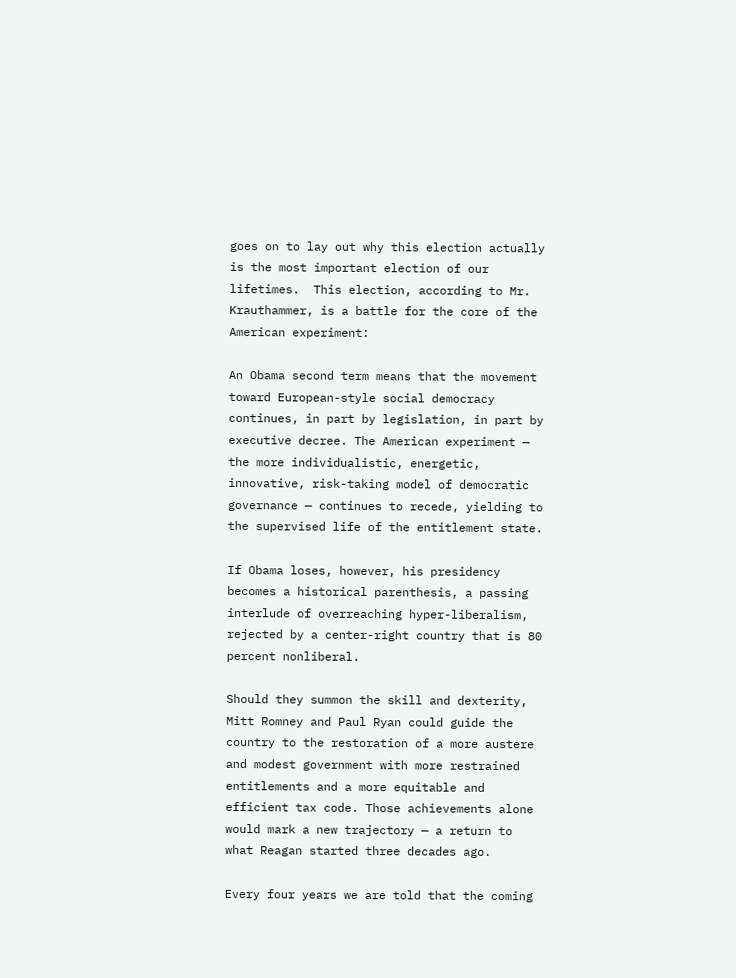goes on to lay out why this election actually is the most important election of our lifetimes.  This election, according to Mr. Krauthammer, is a battle for the core of the American experiment:

An Obama second term means that the movement toward European-style social democracy continues, in part by legislation, in part by executive decree. The American experiment — the more individualistic, energetic, innovative, risk-taking model of democratic governance — continues to recede, yielding to the supervised life of the entitlement state.

If Obama loses, however, his presidency becomes a historical parenthesis, a passing interlude of overreaching hyper-liberalism, rejected by a center-right country that is 80 percent nonliberal.

Should they summon the skill and dexterity, Mitt Romney and Paul Ryan could guide the country to the restoration of a more austere and modest government with more restrained entitlements and a more equitable and efficient tax code. Those achievements alone would mark a new trajectory — a return to what Reagan started three decades ago.

Every four years we are told that the coming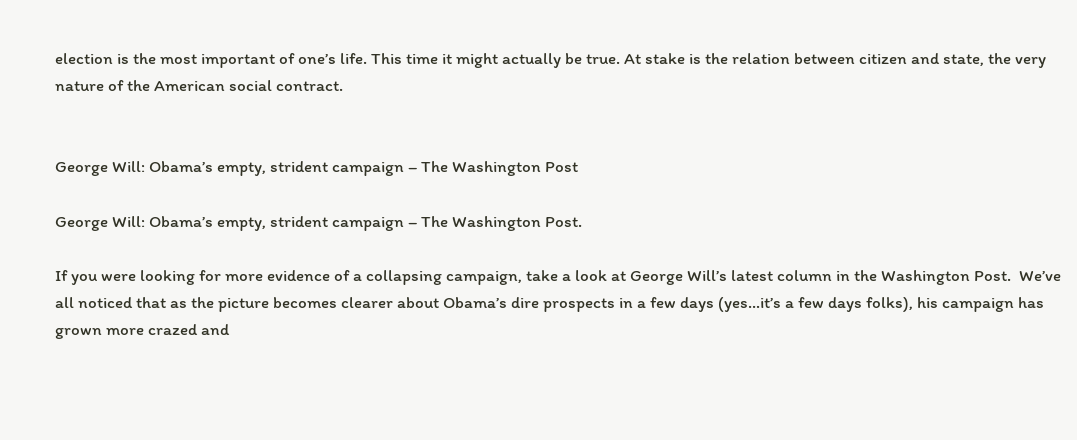election is the most important of one’s life. This time it might actually be true. At stake is the relation between citizen and state, the very nature of the American social contract.


George Will: Obama’s empty, strident campaign – The Washington Post

George Will: Obama’s empty, strident campaign – The Washington Post.

If you were looking for more evidence of a collapsing campaign, take a look at George Will’s latest column in the Washington Post.  We’ve all noticed that as the picture becomes clearer about Obama’s dire prospects in a few days (yes…it’s a few days folks), his campaign has grown more crazed and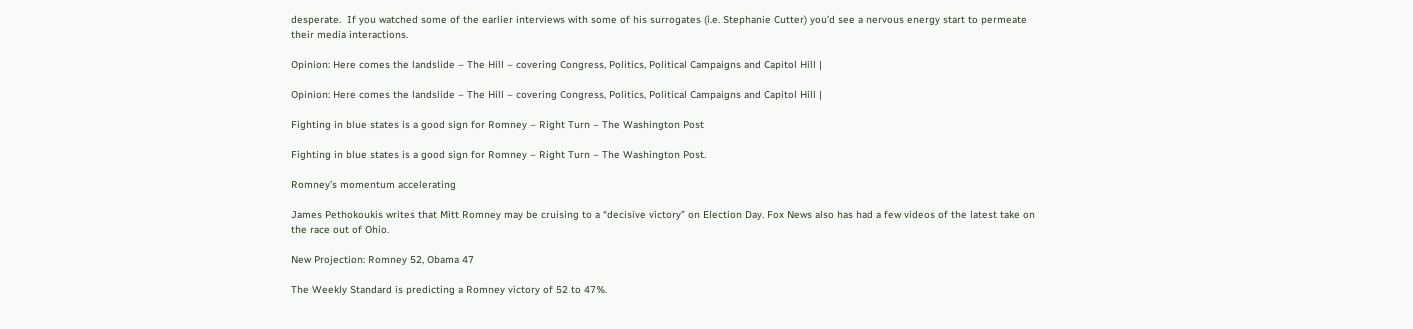desperate.  If you watched some of the earlier interviews with some of his surrogates (i.e. Stephanie Cutter) you’d see a nervous energy start to permeate their media interactions.

Opinion: Here comes the landslide – The Hill – covering Congress, Politics, Political Campaigns and Capitol Hill |

Opinion: Here comes the landslide – The Hill – covering Congress, Politics, Political Campaigns and Capitol Hill |

Fighting in blue states is a good sign for Romney – Right Turn – The Washington Post

Fighting in blue states is a good sign for Romney – Right Turn – The Washington Post.

Romney’s momentum accelerating

James Pethokoukis writes that Mitt Romney may be cruising to a “decisive victory” on Election Day. Fox News also has had a few videos of the latest take on the race out of Ohio.

New Projection: Romney 52, Obama 47

The Weekly Standard is predicting a Romney victory of 52 to 47%.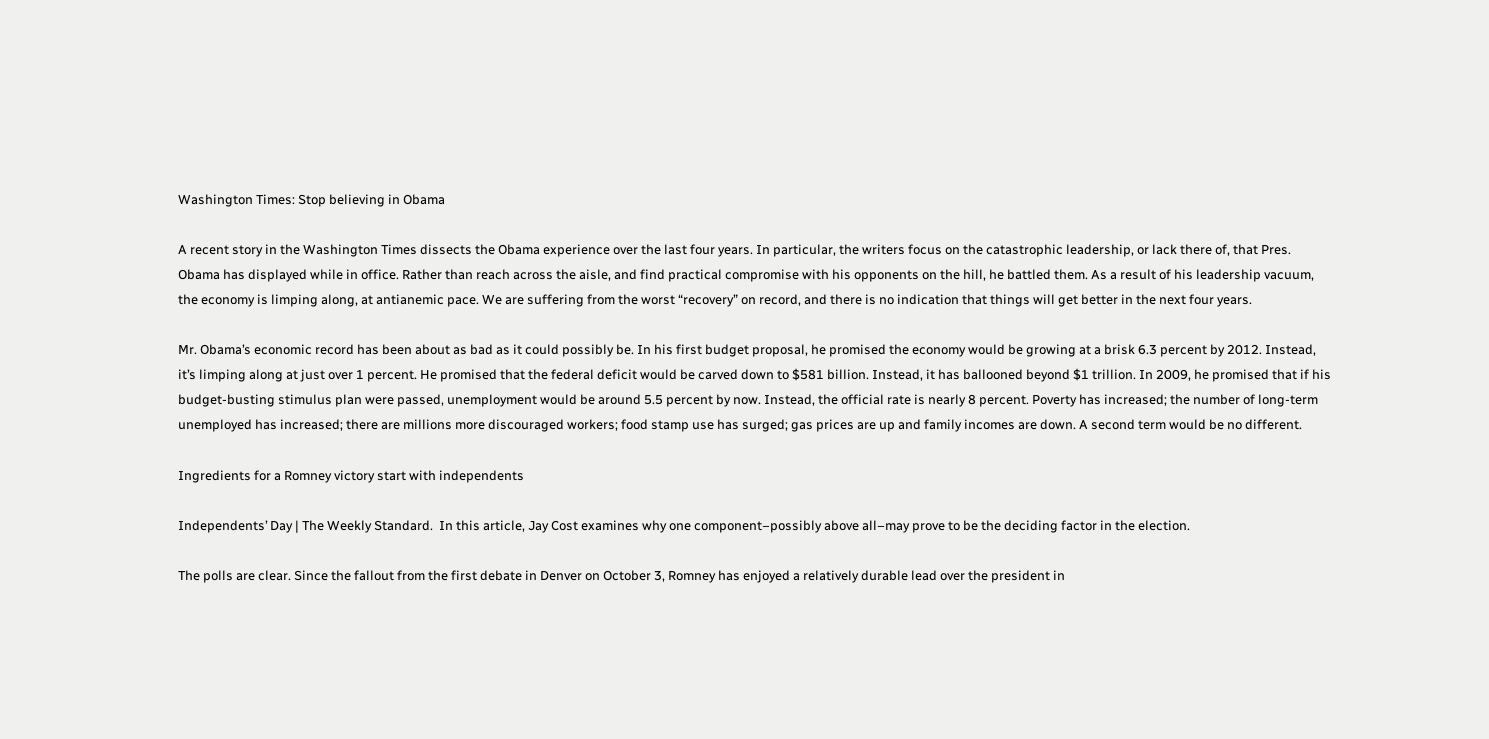Washington Times: Stop believing in Obama

A recent story in the Washington Times dissects the Obama experience over the last four years. In particular, the writers focus on the catastrophic leadership, or lack there of, that Pres. Obama has displayed while in office. Rather than reach across the aisle, and find practical compromise with his opponents on the hill, he battled them. As a result of his leadership vacuum, the economy is limping along, at antianemic pace. We are suffering from the worst “recovery” on record, and there is no indication that things will get better in the next four years.

Mr. Obama’s economic record has been about as bad as it could possibly be. In his first budget proposal, he promised the economy would be growing at a brisk 6.3 percent by 2012. Instead, it’s limping along at just over 1 percent. He promised that the federal deficit would be carved down to $581 billion. Instead, it has ballooned beyond $1 trillion. In 2009, he promised that if his budget-busting stimulus plan were passed, unemployment would be around 5.5 percent by now. Instead, the official rate is nearly 8 percent. Poverty has increased; the number of long-term unemployed has increased; there are millions more discouraged workers; food stamp use has surged; gas prices are up and family incomes are down. A second term would be no different.

Ingredients for a Romney victory start with independents

Independents’ Day | The Weekly Standard.  In this article, Jay Cost examines why one component–possibly above all–may prove to be the deciding factor in the election.

The polls are clear. Since the fallout from the first debate in Denver on October 3, Romney has enjoyed a relatively durable lead over the president in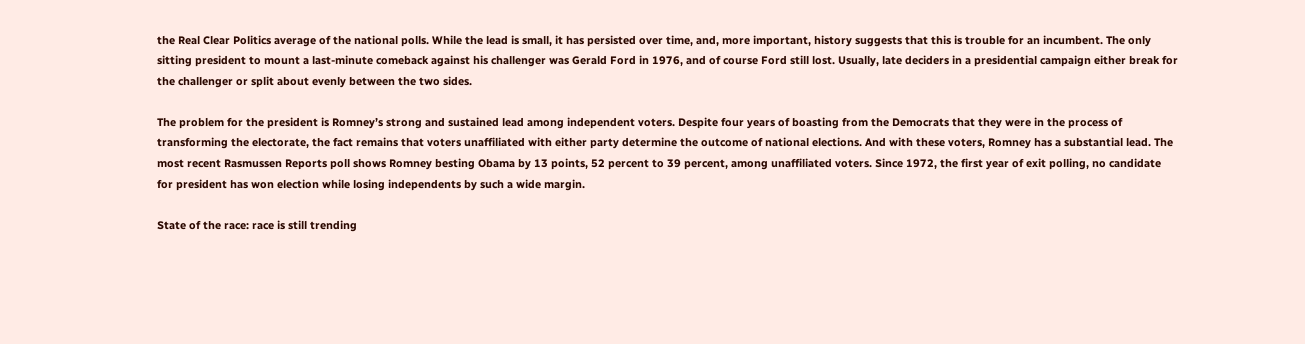the Real Clear Politics average of the national polls. While the lead is small, it has persisted over time, and, more important, history suggests that this is trouble for an incumbent. The only sitting president to mount a last-minute comeback against his challenger was Gerald Ford in 1976, and of course Ford still lost. Usually, late deciders in a presidential campaign either break for the challenger or split about evenly between the two sides.

The problem for the president is Romney’s strong and sustained lead among independent voters. Despite four years of boasting from the Democrats that they were in the process of transforming the electorate, the fact remains that voters unaffiliated with either party determine the outcome of national elections. And with these voters, Romney has a substantial lead. The most recent Rasmussen Reports poll shows Romney besting Obama by 13 points, 52 percent to 39 percent, among unaffiliated voters. Since 1972, the first year of exit polling, no candidate for president has won election while losing independents by such a wide margin.

State of the race: race is still trending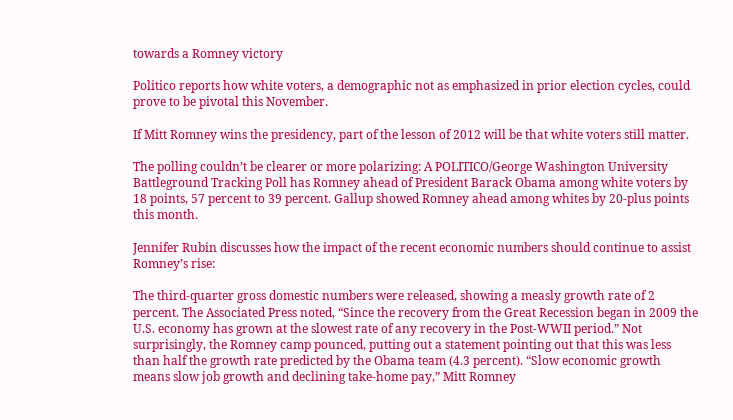towards a Romney victory

Politico reports how white voters, a demographic not as emphasized in prior election cycles, could prove to be pivotal this November.

If Mitt Romney wins the presidency, part of the lesson of 2012 will be that white voters still matter.

The polling couldn’t be clearer or more polarizing: A POLITICO/George Washington University Battleground Tracking Poll has Romney ahead of President Barack Obama among white voters by 18 points, 57 percent to 39 percent. Gallup showed Romney ahead among whites by 20-plus points this month.

Jennifer Rubin discusses how the impact of the recent economic numbers should continue to assist Romney’s rise:

The third-quarter gross domestic numbers were released, showing a measly growth rate of 2 percent. The Associated Press noted, “Since the recovery from the Great Recession began in 2009 the U.S. economy has grown at the slowest rate of any recovery in the Post-WWII period.” Not surprisingly, the Romney camp pounced, putting out a statement pointing out that this was less than half the growth rate predicted by the Obama team (4.3 percent). “Slow economic growth means slow job growth and declining take-home pay,” Mitt Romney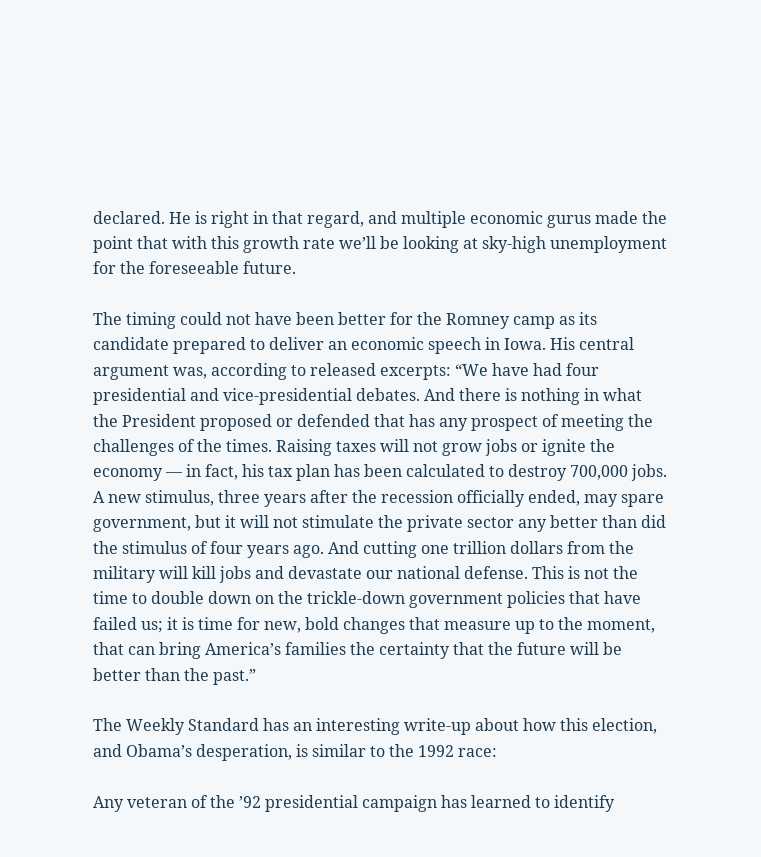declared. He is right in that regard, and multiple economic gurus made the point that with this growth rate we’ll be looking at sky-high unemployment for the foreseeable future.

The timing could not have been better for the Romney camp as its candidate prepared to deliver an economic speech in Iowa. His central argument was, according to released excerpts: “We have had four presidential and vice-presidential debates. And there is nothing in what the President proposed or defended that has any prospect of meeting the challenges of the times. Raising taxes will not grow jobs or ignite the economy — in fact, his tax plan has been calculated to destroy 700,000 jobs. A new stimulus, three years after the recession officially ended, may spare government, but it will not stimulate the private sector any better than did the stimulus of four years ago. And cutting one trillion dollars from the military will kill jobs and devastate our national defense. This is not the time to double down on the trickle-down government policies that have failed us; it is time for new, bold changes that measure up to the moment, that can bring America’s families the certainty that the future will be better than the past.”

The Weekly Standard has an interesting write-up about how this election, and Obama’s desperation, is similar to the 1992 race:

Any veteran of the ’92 presidential campaign has learned to identify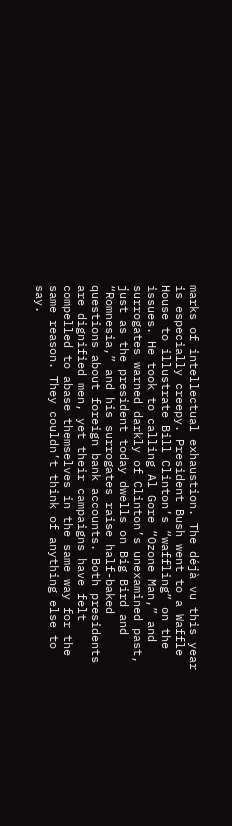marks of intellectual exhaustion. The déjà vu this year is especially creepy. President Bush went to a Waffle House to illustrate Bill Clinton’s “waffling” on the issues. He took to calling Al Gore “Ozone Man,” and surrogates warned darkly of Clinton’s unexamined past, just as the president today dwells on Big Bird and “Romnesia,” and his surrogates raise half-baked questions about foreign bank accounts. Both presidents are dignified men, yet their campaigns have felt compelled to abase themselves in the same way for the same reason. They couldn’t think of anything else to say.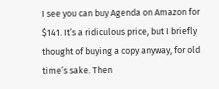I see you can buy Agenda on Amazon for $141. It’s a ridiculous price, but I briefly thought of buying a copy anyway, for old time’s sake. Then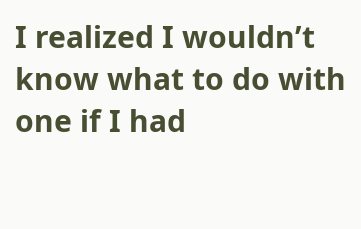I realized I wouldn’t know what to do with one if I had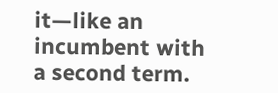it—like an incumbent with a second term.